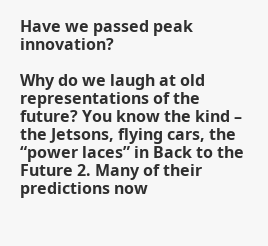Have we passed peak innovation?

Why do we laugh at old representations of the future? You know the kind – the Jetsons, flying cars, the “power laces” in Back to the Future 2. Many of their predictions now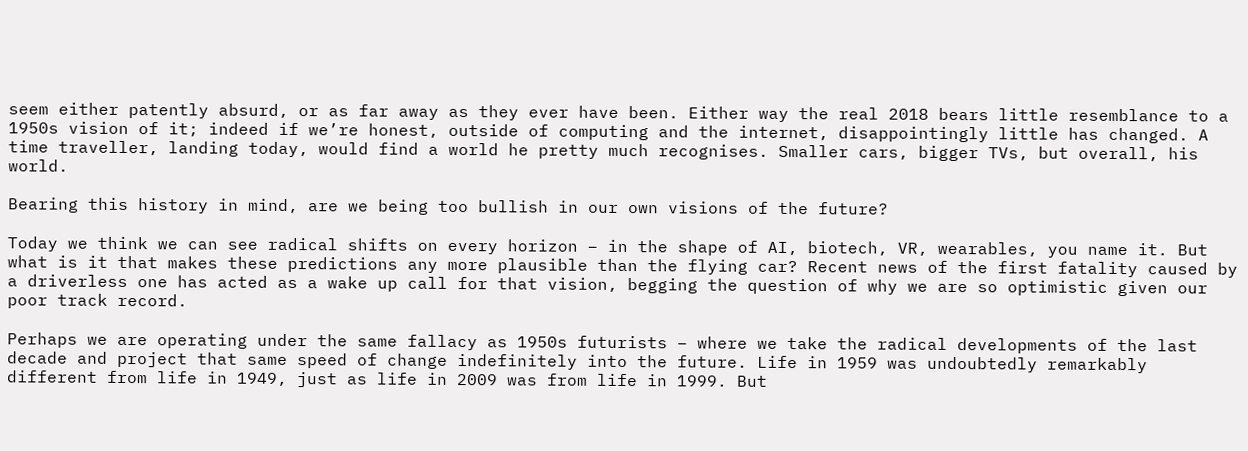seem either patently absurd, or as far away as they ever have been. Either way the real 2018 bears little resemblance to a 1950s vision of it; indeed if we’re honest, outside of computing and the internet, disappointingly little has changed. A time traveller, landing today, would find a world he pretty much recognises. Smaller cars, bigger TVs, but overall, his world.

Bearing this history in mind, are we being too bullish in our own visions of the future?

Today we think we can see radical shifts on every horizon – in the shape of AI, biotech, VR, wearables, you name it. But what is it that makes these predictions any more plausible than the flying car? Recent news of the first fatality caused by a driverless one has acted as a wake up call for that vision, begging the question of why we are so optimistic given our poor track record.

Perhaps we are operating under the same fallacy as 1950s futurists – where we take the radical developments of the last decade and project that same speed of change indefinitely into the future. Life in 1959 was undoubtedly remarkably different from life in 1949, just as life in 2009 was from life in 1999. But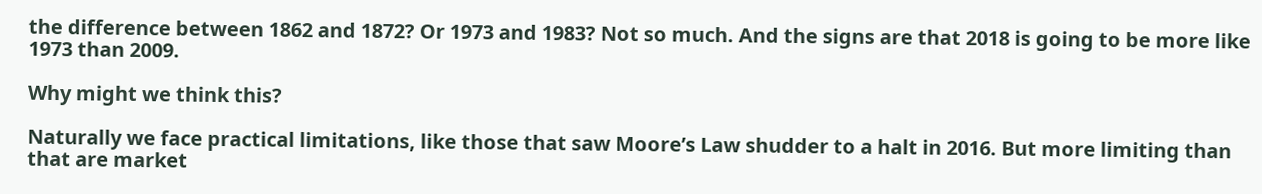the difference between 1862 and 1872? Or 1973 and 1983? Not so much. And the signs are that 2018 is going to be more like 1973 than 2009.

Why might we think this?

Naturally we face practical limitations, like those that saw Moore’s Law shudder to a halt in 2016. But more limiting than that are market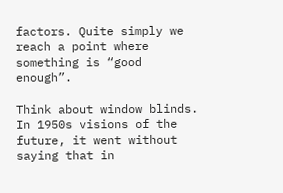factors. Quite simply we reach a point where something is “good enough”.

Think about window blinds. In 1950s visions of the future, it went without saying that in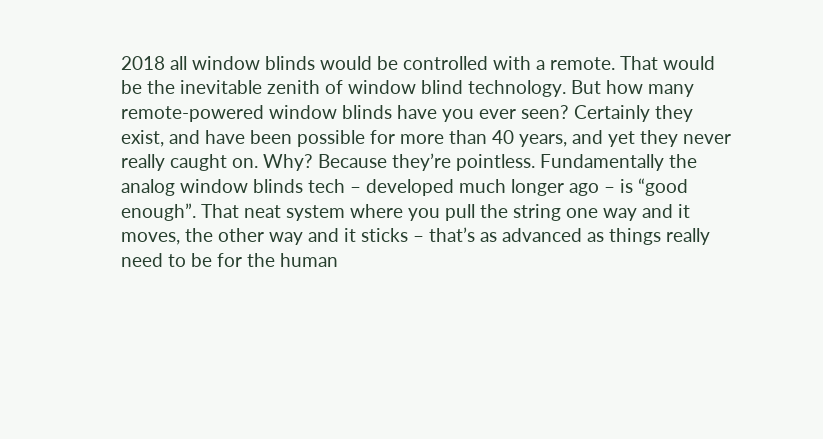2018 all window blinds would be controlled with a remote. That would be the inevitable zenith of window blind technology. But how many remote-powered window blinds have you ever seen? Certainly they exist, and have been possible for more than 40 years, and yet they never really caught on. Why? Because they’re pointless. Fundamentally the analog window blinds tech – developed much longer ago – is “good enough”. That neat system where you pull the string one way and it moves, the other way and it sticks – that’s as advanced as things really need to be for the human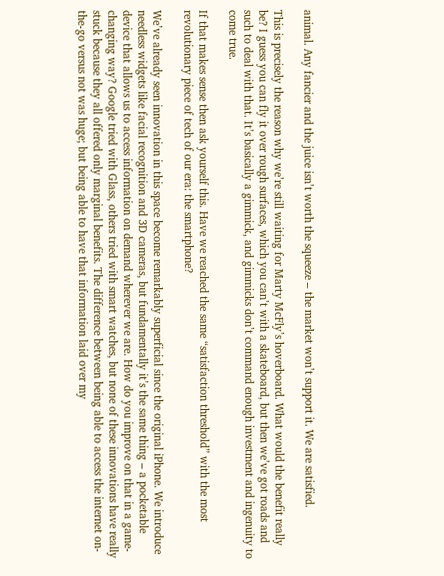animal. Any fancier and the juice isn’t worth the squeeze – the market won’t support it. We are satisfied.

This is precisely the reason why we’re still waiting for Marty McFly’s hoverboard. What would the benefit really be? I guess you can fly it over rough surfaces, which you can’t with a skateboard, but then we’ve got roads and such to deal with that. It’s basically a gimmick, and gimmicks don’t command enough investment and ingenuity to come true.

If that makes sense then ask yourself this. Have we reached the same “satisfaction threshold” with the most revolutionary piece of tech of our era: the smartphone?

We’ve already seen innovation in this space become remarkably superficial since the original iPhone. We introduce needless widgets like facial recognition and 3D cameras, but fundamentally it’s the same thing – a pocketable device that allows us to access information on demand wherever we are. How do you improve on that in a game-changing way? Google tried with Glass, others tried with smart watches, but none of these innovations have really stuck because they all offered only marginal benefits. The difference between being able to access the internet on-the-go versus not was huge; but being able to have that information laid over my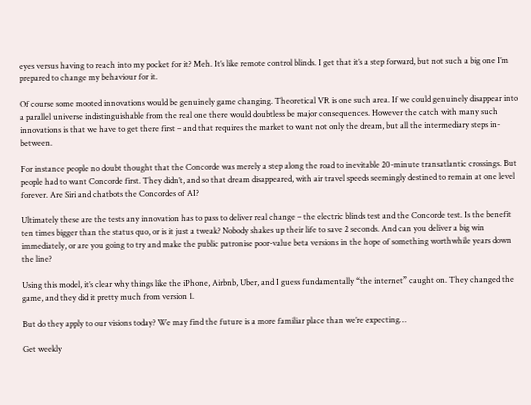eyes versus having to reach into my pocket for it? Meh. It’s like remote control blinds. I get that it’s a step forward, but not such a big one I’m prepared to change my behaviour for it.

Of course some mooted innovations would be genuinely game changing. Theoretical VR is one such area. If we could genuinely disappear into a parallel universe indistinguishable from the real one there would doubtless be major consequences. However the catch with many such innovations is that we have to get there first – and that requires the market to want not only the dream, but all the intermediary steps in-between.

For instance people no doubt thought that the Concorde was merely a step along the road to inevitable 20-minute transatlantic crossings. But people had to want Concorde first. They didn’t, and so that dream disappeared, with air travel speeds seemingly destined to remain at one level forever. Are Siri and chatbots the Concordes of AI?

Ultimately these are the tests any innovation has to pass to deliver real change – the electric blinds test and the Concorde test. Is the benefit ten times bigger than the status quo, or is it just a tweak? Nobody shakes up their life to save 2 seconds. And can you deliver a big win immediately, or are you going to try and make the public patronise poor-value beta versions in the hope of something worthwhile years down the line?

Using this model, it’s clear why things like the iPhone, Airbnb, Uber, and I guess fundamentally “the internet” caught on. They changed the game, and they did it pretty much from version 1.

But do they apply to our visions today? We may find the future is a more familiar place than we’re expecting…

Get weekly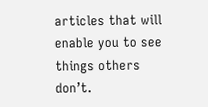articles that will enable you to see things others don’t.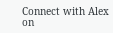Connect with Alex on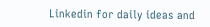Linkedin for daily ideas and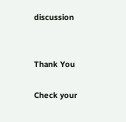discussion


Thank You

Check your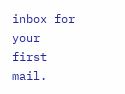inbox for your first mail.